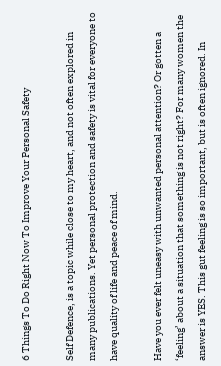6 Things To Do Right Now To Improve Your Personal Safety

Self Defence, is a topic while close to my heart, and not often explored in many publications. Yet personal protection and safety is vital for everyone to have quality of life and peace of mind.

Have you ever felt uneasy with unwanted personal attention? Or gotten a ‘feeling’ about a situation that something is not right? For many women the answer is YES. This gut feeling is so important, but is often ignored. In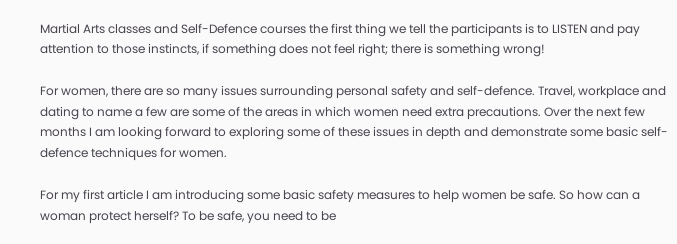Martial Arts classes and Self-Defence courses the first thing we tell the participants is to LISTEN and pay attention to those instincts, if something does not feel right; there is something wrong!

For women, there are so many issues surrounding personal safety and self-defence. Travel, workplace and dating to name a few are some of the areas in which women need extra precautions. Over the next few months I am looking forward to exploring some of these issues in depth and demonstrate some basic self-defence techniques for women.

For my first article I am introducing some basic safety measures to help women be safe. So how can a woman protect herself? To be safe, you need to be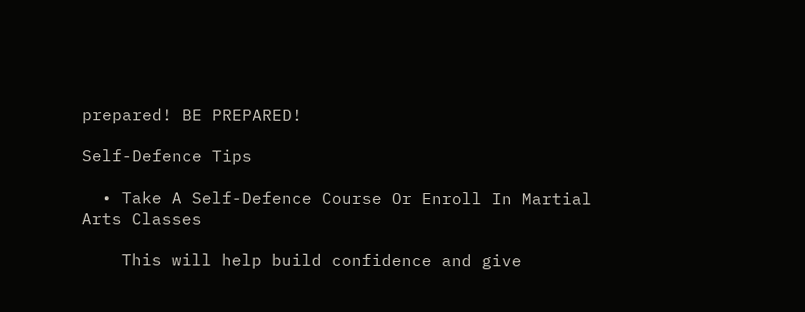prepared! BE PREPARED!

Self-Defence Tips

  • Take A Self-Defence Course Or Enroll In Martial Arts Classes

    This will help build confidence and give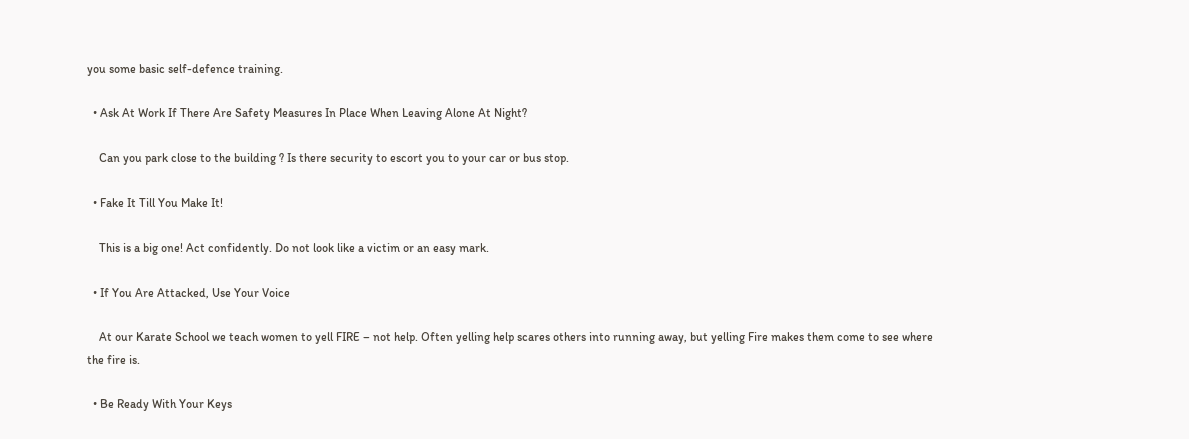you some basic self-defence training.

  • Ask At Work If There Are Safety Measures In Place When Leaving Alone At Night?

    Can you park close to the building ? Is there security to escort you to your car or bus stop.

  • Fake It Till You Make It!

    This is a big one! Act confidently. Do not look like a victim or an easy mark.

  • If You Are Attacked, Use Your Voice

    At our Karate School we teach women to yell FIRE – not help. Often yelling help scares others into running away, but yelling Fire makes them come to see where the fire is.

  • Be Ready With Your Keys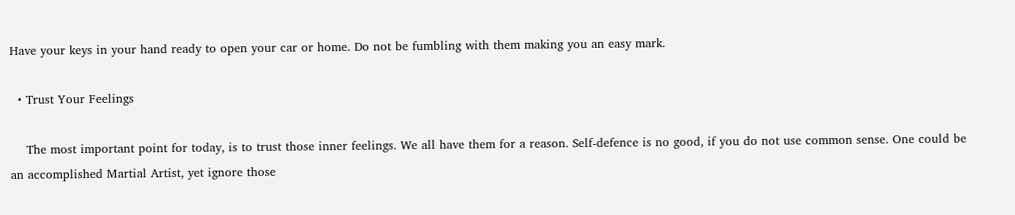Have your keys in your hand ready to open your car or home. Do not be fumbling with them making you an easy mark.

  • Trust Your Feelings

    The most important point for today, is to trust those inner feelings. We all have them for a reason. Self-defence is no good, if you do not use common sense. One could be an accomplished Martial Artist, yet ignore those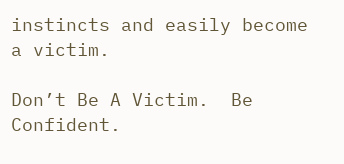instincts and easily become a victim.

Don’t Be A Victim.  Be Confident.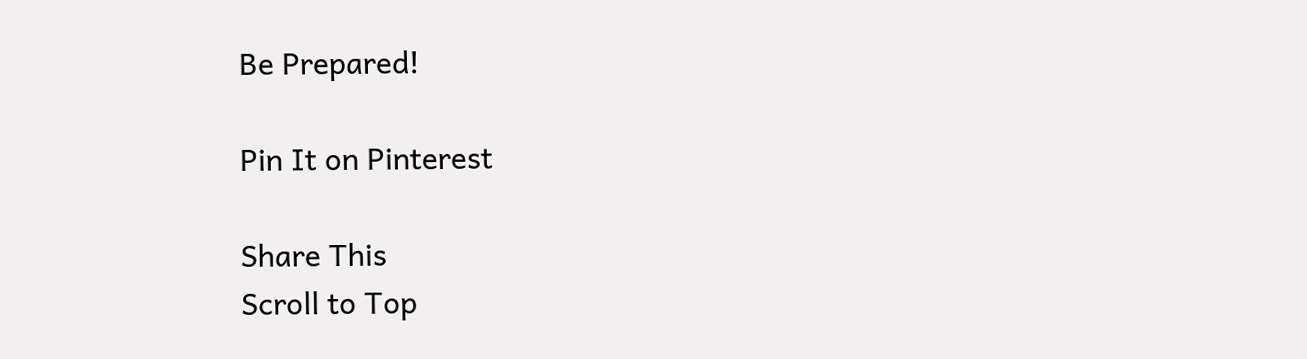Be Prepared!

Pin It on Pinterest

Share This
Scroll to Top